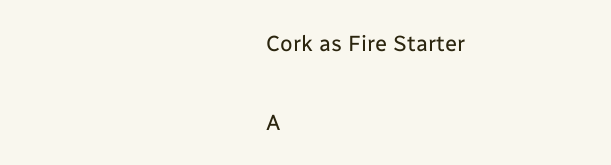Cork as Fire Starter

A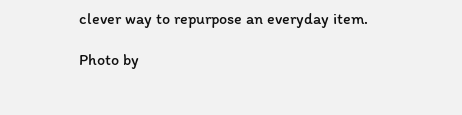clever way to repurpose an everyday item.

Photo by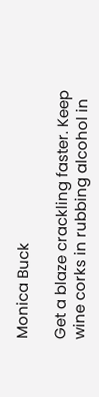Monica Buck

Get a blaze crackling faster. Keep wine corks in rubbing alcohol in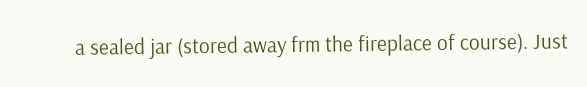a sealed jar (stored away frm the fireplace of course). Just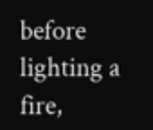before lighting a fire,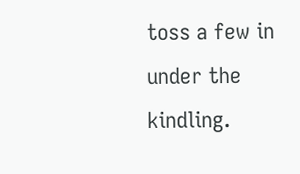toss a few in under the kindling.